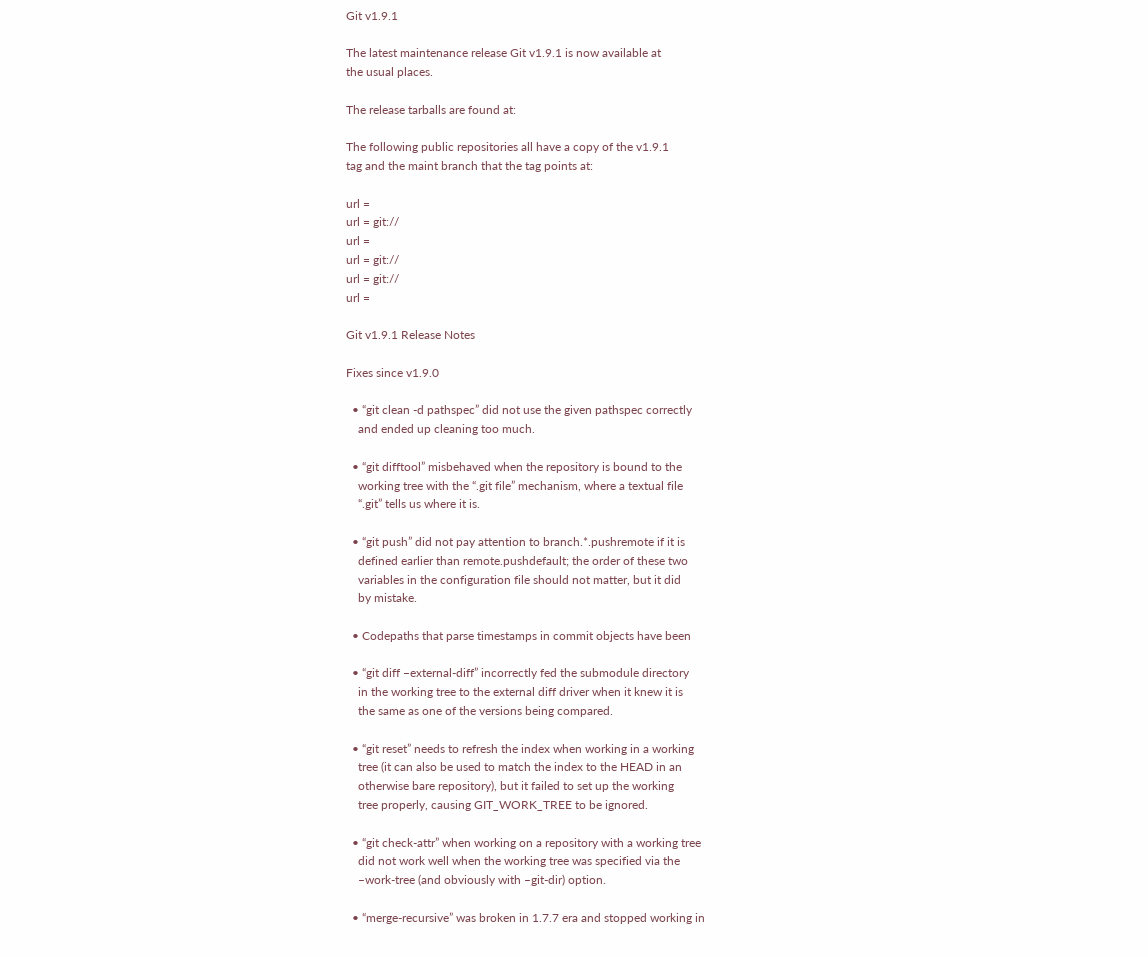Git v1.9.1

The latest maintenance release Git v1.9.1 is now available at
the usual places.

The release tarballs are found at:

The following public repositories all have a copy of the v1.9.1
tag and the maint branch that the tag points at:

url =
url = git://
url =
url = git://
url = git://
url =

Git v1.9.1 Release Notes

Fixes since v1.9.0

  • “git clean -d pathspec” did not use the given pathspec correctly
    and ended up cleaning too much.

  • “git difftool” misbehaved when the repository is bound to the
    working tree with the “.git file” mechanism, where a textual file
    “.git” tells us where it is.

  • “git push” did not pay attention to branch.*.pushremote if it is
    defined earlier than remote.pushdefault; the order of these two
    variables in the configuration file should not matter, but it did
    by mistake.

  • Codepaths that parse timestamps in commit objects have been

  • “git diff –external-diff” incorrectly fed the submodule directory
    in the working tree to the external diff driver when it knew it is
    the same as one of the versions being compared.

  • “git reset” needs to refresh the index when working in a working
    tree (it can also be used to match the index to the HEAD in an
    otherwise bare repository), but it failed to set up the working
    tree properly, causing GIT_WORK_TREE to be ignored.

  • “git check-attr” when working on a repository with a working tree
    did not work well when the working tree was specified via the
    –work-tree (and obviously with –git-dir) option.

  • “merge-recursive” was broken in 1.7.7 era and stopped working in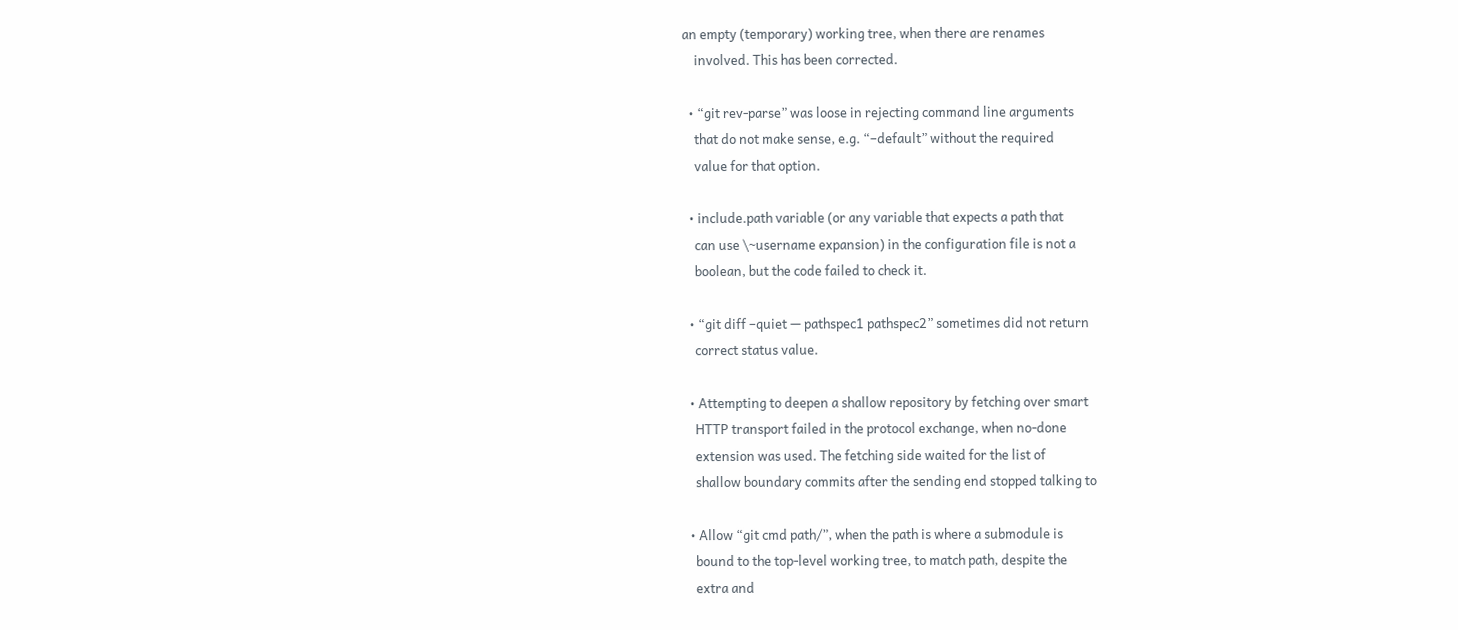an empty (temporary) working tree, when there are renames
    involved. This has been corrected.

  • “git rev-parse” was loose in rejecting command line arguments
    that do not make sense, e.g. “–default” without the required
    value for that option.

  • include.path variable (or any variable that expects a path that
    can use \~username expansion) in the configuration file is not a
    boolean, but the code failed to check it.

  • “git diff –quiet — pathspec1 pathspec2” sometimes did not return
    correct status value.

  • Attempting to deepen a shallow repository by fetching over smart
    HTTP transport failed in the protocol exchange, when no-done
    extension was used. The fetching side waited for the list of
    shallow boundary commits after the sending end stopped talking to

  • Allow “git cmd path/”, when the path is where a submodule is
    bound to the top-level working tree, to match path, despite the
    extra and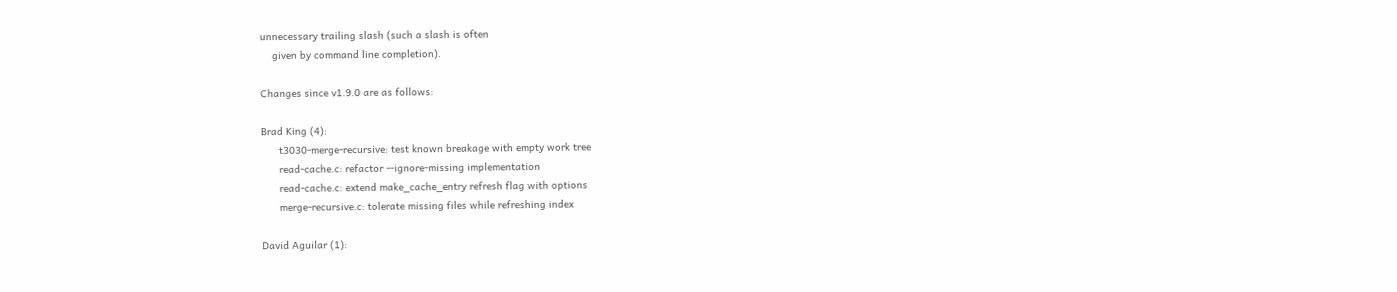unnecessary trailing slash (such a slash is often
    given by command line completion).

Changes since v1.9.0 are as follows:

Brad King (4):
      t3030-merge-recursive: test known breakage with empty work tree
      read-cache.c: refactor --ignore-missing implementation
      read-cache.c: extend make_cache_entry refresh flag with options
      merge-recursive.c: tolerate missing files while refreshing index

David Aguilar (1):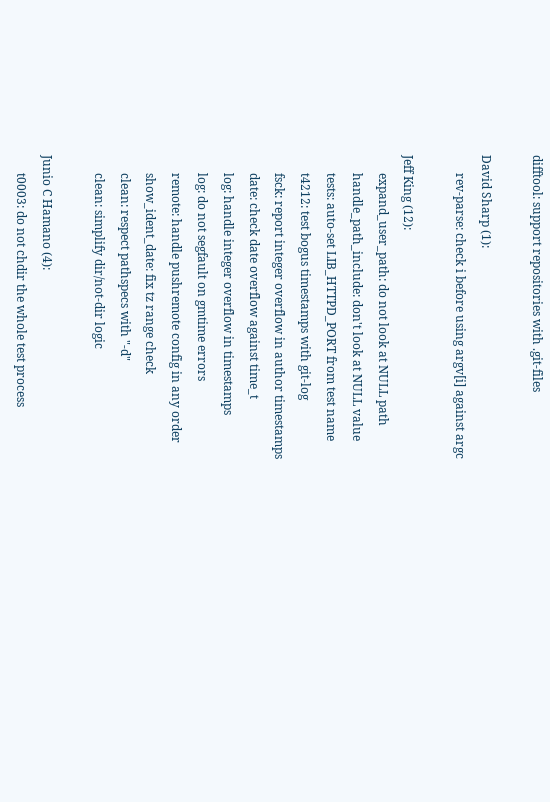difftool: support repositories with .git-files

David Sharp (1):
      rev-parse: check i before using argv[i] against argc

Jeff King (12):
      expand_user_path: do not look at NULL path
      handle_path_include: don't look at NULL value
      tests: auto-set LIB_HTTPD_PORT from test name
      t4212: test bogus timestamps with git-log
      fsck: report integer overflow in author timestamps
      date: check date overflow against time_t
      log: handle integer overflow in timestamps
      log: do not segfault on gmtime errors
      remote: handle pushremote config in any order
      show_ident_date: fix tz range check
      clean: respect pathspecs with "-d"
      clean: simplify dir/not-dir logic

Junio C Hamano (4):
      t0003: do not chdir the whole test process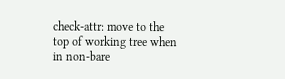check-attr: move to the top of working tree when in non-bare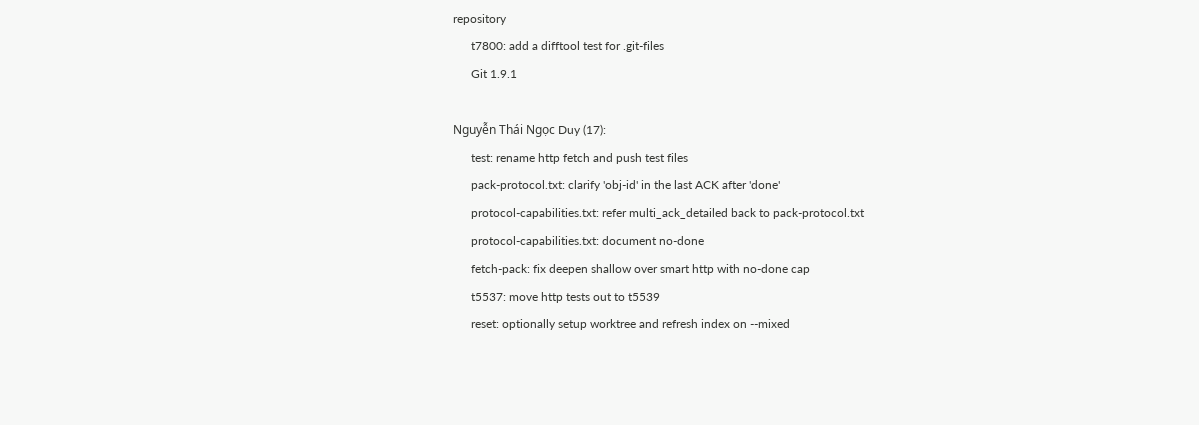repository
      t7800: add a difftool test for .git-files
      Git 1.9.1

Nguyễn Thái Ngọc Duy (17):
      test: rename http fetch and push test files
      pack-protocol.txt: clarify 'obj-id' in the last ACK after 'done'
      protocol-capabilities.txt: refer multi_ack_detailed back to pack-protocol.txt
      protocol-capabilities.txt: document no-done
      fetch-pack: fix deepen shallow over smart http with no-done cap
      t5537: move http tests out to t5539
      reset: optionally setup worktree and refresh index on --mixed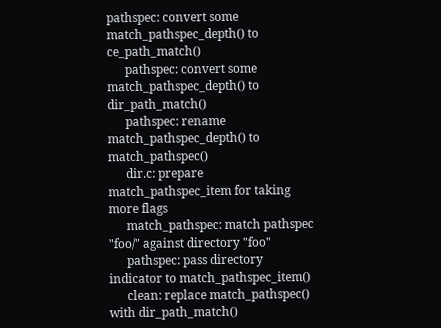pathspec: convert some match_pathspec_depth() to ce_path_match()
      pathspec: convert some match_pathspec_depth() to dir_path_match()
      pathspec: rename match_pathspec_depth() to match_pathspec()
      dir.c: prepare match_pathspec_item for taking more flags
      match_pathspec: match pathspec "foo/" against directory "foo"
      pathspec: pass directory indicator to match_pathspec_item()
      clean: replace match_pathspec() with dir_path_match()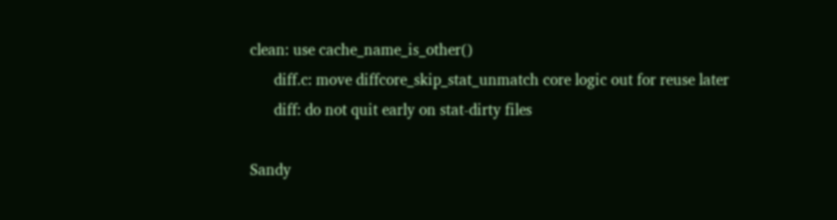clean: use cache_name_is_other()
      diff.c: move diffcore_skip_stat_unmatch core logic out for reuse later
      diff: do not quit early on stat-dirty files

Sandy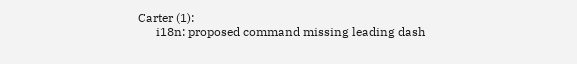Carter (1):
      i18n: proposed command missing leading dash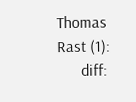Thomas Rast (1):
      diff: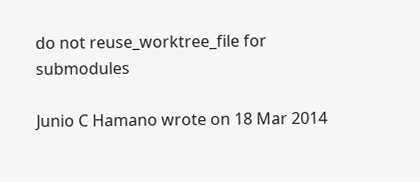do not reuse_worktree_file for submodules

Junio C Hamano wrote on 18 Mar 2014